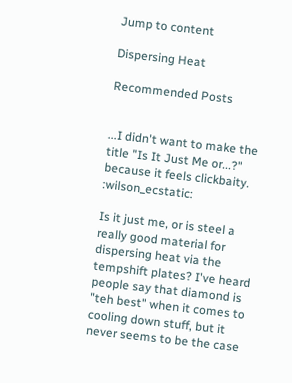Jump to content

Dispersing Heat

Recommended Posts


...I didn't want to make the title "Is It Just Me or...?" because it feels clickbaity. :wilson_ecstatic:

Is it just me, or is steel a really good material for dispersing heat via the tempshift plates? I've heard people say that diamond is "teh best" when it comes to cooling down stuff, but it never seems to be the case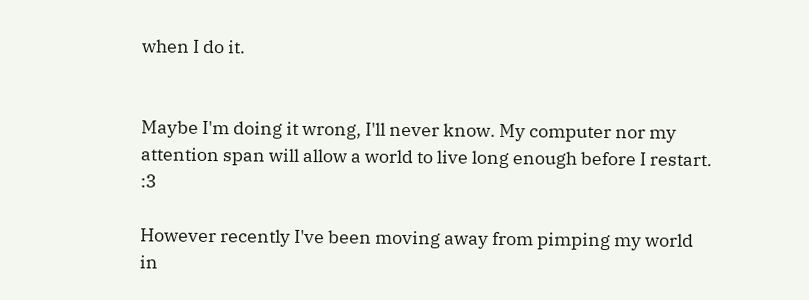when I do it.


Maybe I'm doing it wrong, I'll never know. My computer nor my attention span will allow a world to live long enough before I restart. :3

However recently I've been moving away from pimping my world in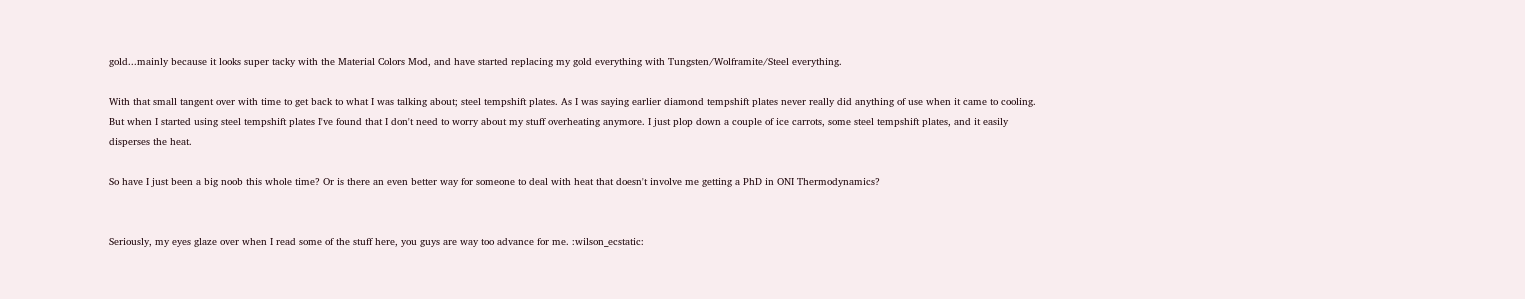gold...mainly because it looks super tacky with the Material Colors Mod, and have started replacing my gold everything with Tungsten/Wolframite/Steel everything.

With that small tangent over with time to get back to what I was talking about; steel tempshift plates. As I was saying earlier diamond tempshift plates never really did anything of use when it came to cooling. But when I started using steel tempshift plates I've found that I don't need to worry about my stuff overheating anymore. I just plop down a couple of ice carrots, some steel tempshift plates, and it easily disperses the heat.

So have I just been a big noob this whole time? Or is there an even better way for someone to deal with heat that doesn't involve me getting a PhD in ONI Thermodynamics?


Seriously, my eyes glaze over when I read some of the stuff here, you guys are way too advance for me. :wilson_ecstatic: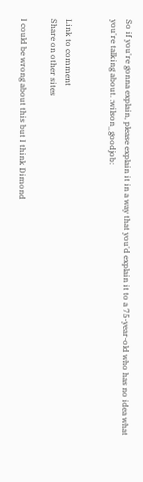So if you're gonna explain, please explain it in a way that you'd explain it to a 75-year-old who has no idea what you're talking about. :wilson_goodjob:


Link to comment
Share on other sites

I could be wrong about this but I think Dimond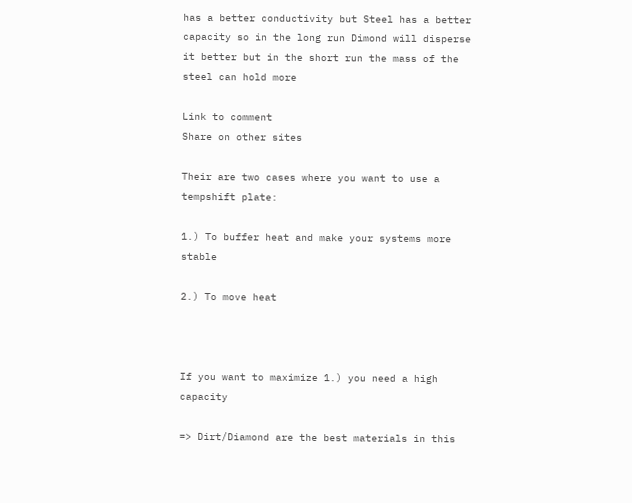has a better conductivity but Steel has a better capacity so in the long run Dimond will disperse it better but in the short run the mass of the steel can hold more

Link to comment
Share on other sites

Their are two cases where you want to use a tempshift plate:

1.) To buffer heat and make your systems more stable

2.) To move heat



If you want to maximize 1.) you need a high capacity

=> Dirt/Diamond are the best materials in this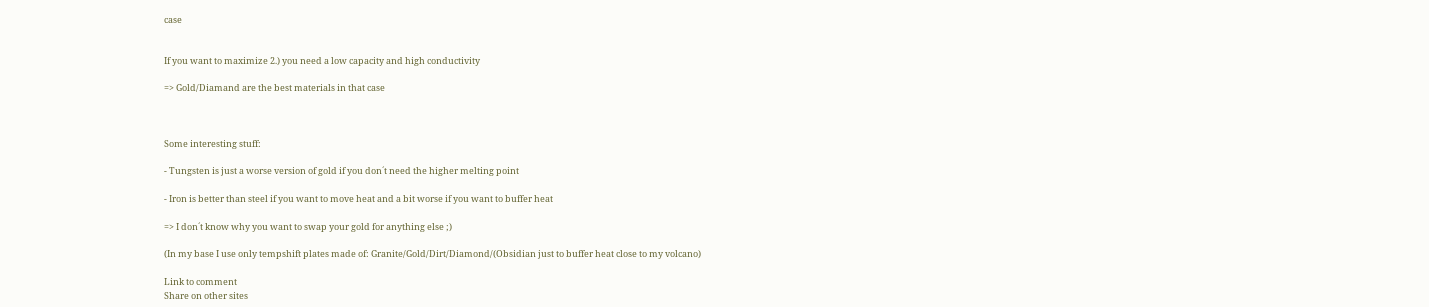case


If you want to maximize 2.) you need a low capacity and high conductivity

=> Gold/Diamand are the best materials in that case



Some interesting stuff:

- Tungsten is just a worse version of gold if you don´t need the higher melting point

- Iron is better than steel if you want to move heat and a bit worse if you want to buffer heat

=> I don´t know why you want to swap your gold for anything else ;)

(In my base I use only tempshift plates made of: Granite/Gold/Dirt/Diamond/(Obsidian just to buffer heat close to my volcano)

Link to comment
Share on other sites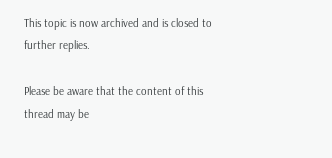This topic is now archived and is closed to further replies.

Please be aware that the content of this thread may be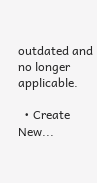outdated and no longer applicable.

  • Create New...